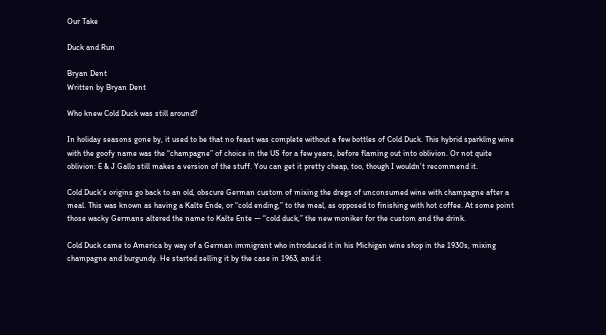Our Take

Duck and Run

Bryan Dent
Written by Bryan Dent

Who knew Cold Duck was still around?

In holiday seasons gone by, it used to be that no feast was complete without a few bottles of Cold Duck. This hybrid sparkling wine with the goofy name was the “champagne” of choice in the US for a few years, before flaming out into oblivion. Or not quite oblivion: E & J Gallo still makes a version of the stuff. You can get it pretty cheap, too, though I wouldn’t recommend it.

Cold Duck’s origins go back to an old, obscure German custom of mixing the dregs of unconsumed wine with champagne after a meal. This was known as having a Kalte Ende, or “cold ending,” to the meal, as opposed to finishing with hot coffee. At some point those wacky Germans altered the name to Kalte Ente — “cold duck,” the new moniker for the custom and the drink.

Cold Duck came to America by way of a German immigrant who introduced it in his Michigan wine shop in the 1930s, mixing champagne and burgundy. He started selling it by the case in 1963, and it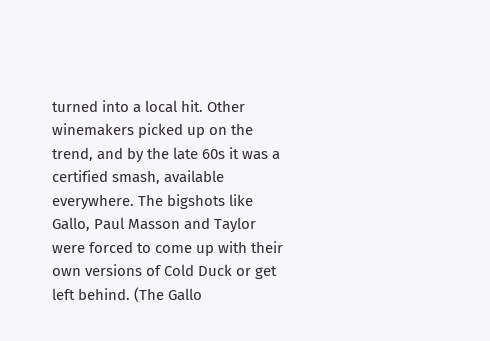turned into a local hit. Other winemakers picked up on the trend, and by the late 60s it was a certified smash, available everywhere. The bigshots like Gallo, Paul Masson and Taylor were forced to come up with their own versions of Cold Duck or get left behind. (The Gallo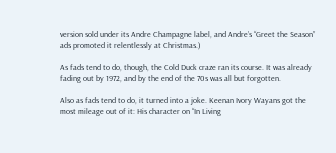version sold under its Andre Champagne label, and Andre’s “Greet the Season” ads promoted it relentlessly at Christmas.)

As fads tend to do, though, the Cold Duck craze ran its course. It was already fading out by 1972, and by the end of the 70s was all but forgotten.

Also as fads tend to do, it turned into a joke. Keenan Ivory Wayans got the most mileage out of it: His character on “In Living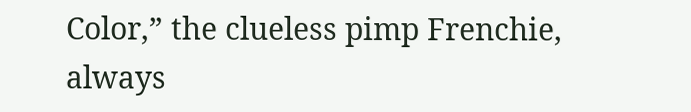Color,” the clueless pimp Frenchie, always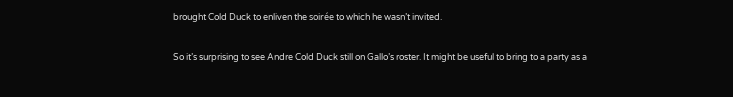brought Cold Duck to enliven the soirée to which he wasn’t invited.

So it’s surprising to see Andre Cold Duck still on Gallo’s roster. It might be useful to bring to a party as a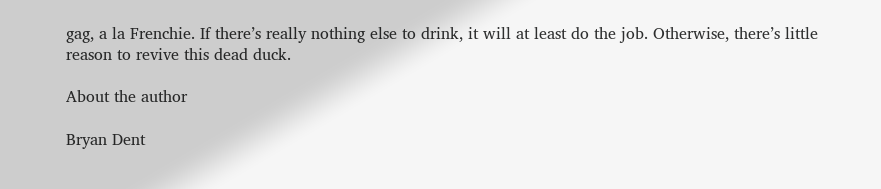gag, a la Frenchie. If there’s really nothing else to drink, it will at least do the job. Otherwise, there’s little reason to revive this dead duck.

About the author

Bryan Dent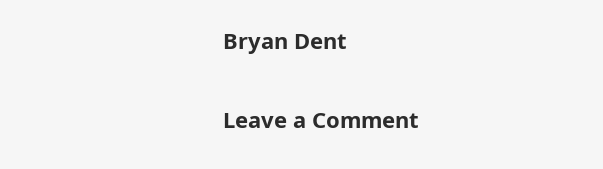Bryan Dent

Leave a Comment